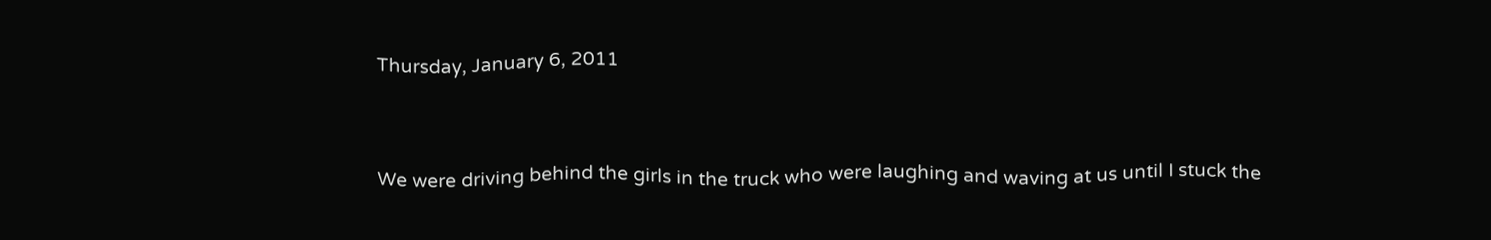Thursday, January 6, 2011


We were driving behind the girls in the truck who were laughing and waving at us until I stuck the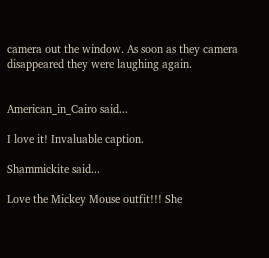camera out the window. As soon as they camera disappeared they were laughing again.


American_in_Cairo said...

I love it! Invaluable caption.

Shammickite said...

Love the Mickey Mouse outfit!!! She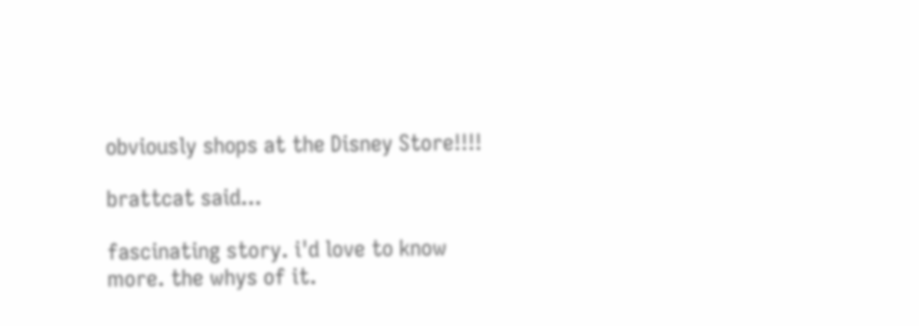obviously shops at the Disney Store!!!!

brattcat said...

fascinating story. i'd love to know more. the whys of it.